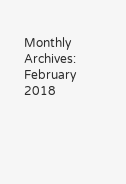Monthly Archives: February 2018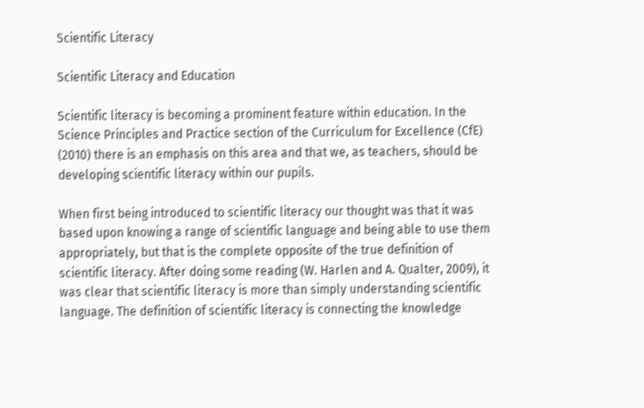Scientific Literacy

Scientific Literacy and Education

Scientific literacy is becoming a prominent feature within education. In the Science Principles and Practice section of the Curriculum for Excellence (CfE) (2010) there is an emphasis on this area and that we, as teachers, should be developing scientific literacy within our pupils.

When first being introduced to scientific literacy our thought was that it was based upon knowing a range of scientific language and being able to use them appropriately, but that is the complete opposite of the true definition of scientific literacy. After doing some reading (W. Harlen and A. Qualter, 2009), it was clear that scientific literacy is more than simply understanding scientific language. The definition of scientific literacy is connecting the knowledge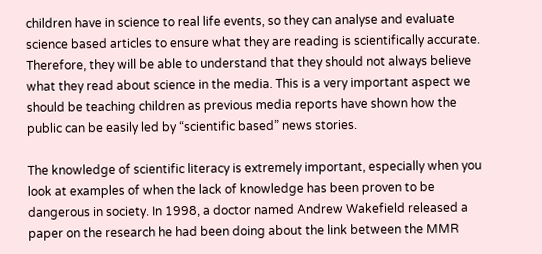children have in science to real life events, so they can analyse and evaluate science based articles to ensure what they are reading is scientifically accurate. Therefore, they will be able to understand that they should not always believe what they read about science in the media. This is a very important aspect we should be teaching children as previous media reports have shown how the public can be easily led by “scientific based” news stories.

The knowledge of scientific literacy is extremely important, especially when you look at examples of when the lack of knowledge has been proven to be dangerous in society. In 1998, a doctor named Andrew Wakefield released a paper on the research he had been doing about the link between the MMR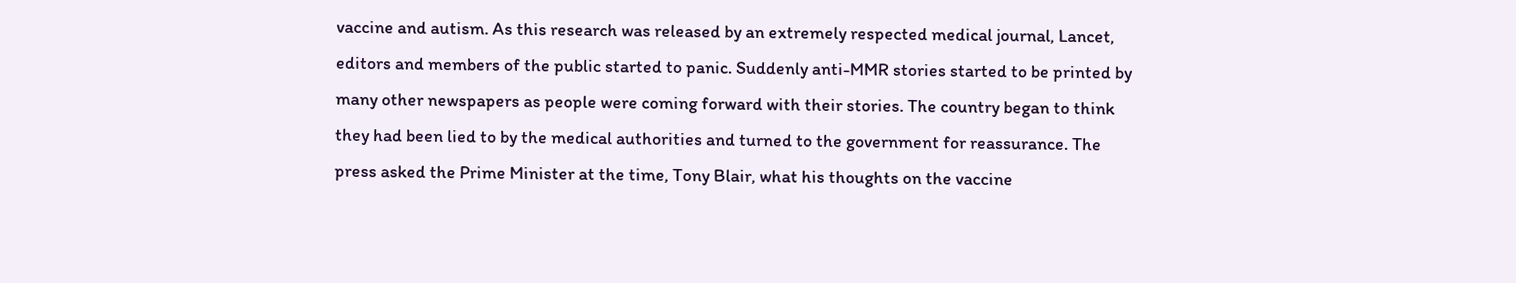vaccine and autism. As this research was released by an extremely respected medical journal, Lancet, editors and members of the public started to panic. Suddenly anti-MMR stories started to be printed by many other newspapers as people were coming forward with their stories. The country began to think they had been lied to by the medical authorities and turned to the government for reassurance. The press asked the Prime Minister at the time, Tony Blair, what his thoughts on the vaccine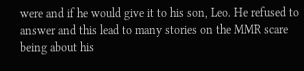were and if he would give it to his son, Leo. He refused to answer and this lead to many stories on the MMR scare being about his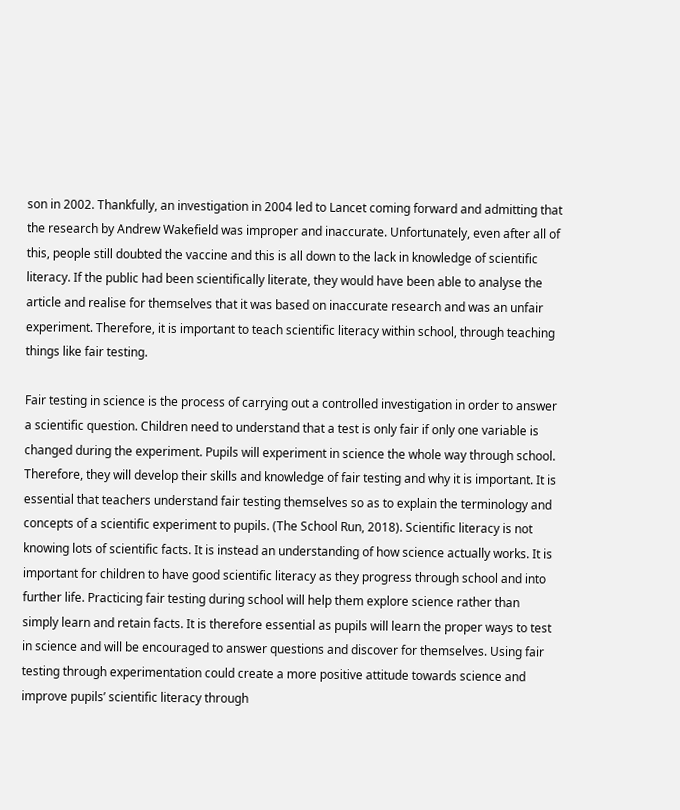son in 2002. Thankfully, an investigation in 2004 led to Lancet coming forward and admitting that the research by Andrew Wakefield was improper and inaccurate. Unfortunately, even after all of this, people still doubted the vaccine and this is all down to the lack in knowledge of scientific literacy. If the public had been scientifically literate, they would have been able to analyse the article and realise for themselves that it was based on inaccurate research and was an unfair experiment. Therefore, it is important to teach scientific literacy within school, through teaching things like fair testing.

Fair testing in science is the process of carrying out a controlled investigation in order to answer a scientific question. Children need to understand that a test is only fair if only one variable is changed during the experiment. Pupils will experiment in science the whole way through school. Therefore, they will develop their skills and knowledge of fair testing and why it is important. It is essential that teachers understand fair testing themselves so as to explain the terminology and concepts of a scientific experiment to pupils. (The School Run, 2018). Scientific literacy is not knowing lots of scientific facts. It is instead an understanding of how science actually works. It is important for children to have good scientific literacy as they progress through school and into further life. Practicing fair testing during school will help them explore science rather than simply learn and retain facts. It is therefore essential as pupils will learn the proper ways to test in science and will be encouraged to answer questions and discover for themselves. Using fair testing through experimentation could create a more positive attitude towards science and improve pupils’ scientific literacy through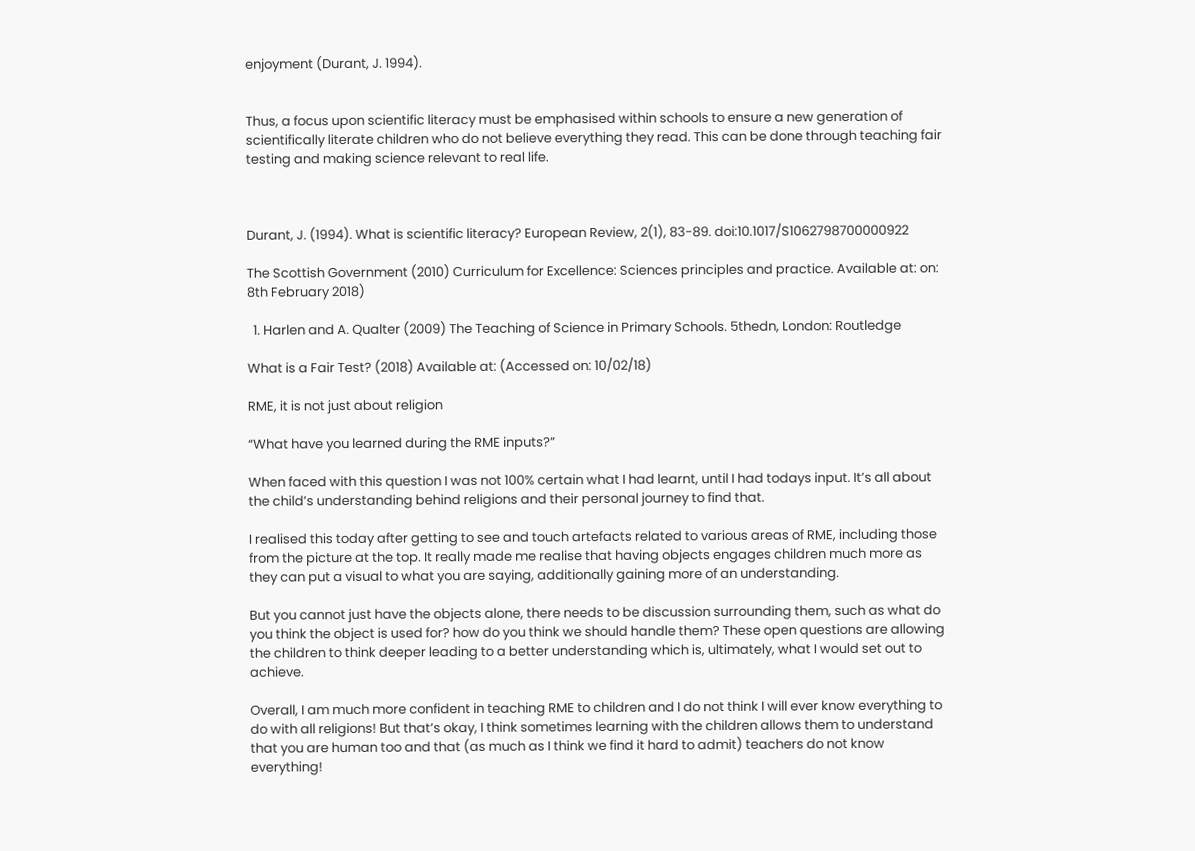enjoyment (Durant, J. 1994).


Thus, a focus upon scientific literacy must be emphasised within schools to ensure a new generation of scientifically literate children who do not believe everything they read. This can be done through teaching fair testing and making science relevant to real life.



Durant, J. (1994). What is scientific literacy? European Review, 2(1), 83-89. doi:10.1017/S1062798700000922

The Scottish Government (2010) Curriculum for Excellence: Sciences principles and practice. Available at: on: 8th February 2018)

  1. Harlen and A. Qualter (2009) The Teaching of Science in Primary Schools. 5thedn, London: Routledge

What is a Fair Test? (2018) Available at: (Accessed on: 10/02/18)

RME, it is not just about religion

“What have you learned during the RME inputs?”

When faced with this question I was not 100% certain what I had learnt, until I had todays input. It’s all about the child’s understanding behind religions and their personal journey to find that.

I realised this today after getting to see and touch artefacts related to various areas of RME, including those from the picture at the top. It really made me realise that having objects engages children much more as they can put a visual to what you are saying, additionally gaining more of an understanding.

But you cannot just have the objects alone, there needs to be discussion surrounding them, such as what do you think the object is used for? how do you think we should handle them? These open questions are allowing the children to think deeper leading to a better understanding which is, ultimately, what I would set out to achieve.

Overall, I am much more confident in teaching RME to children and I do not think I will ever know everything to do with all religions! But that’s okay, I think sometimes learning with the children allows them to understand that you are human too and that (as much as I think we find it hard to admit) teachers do not know everything!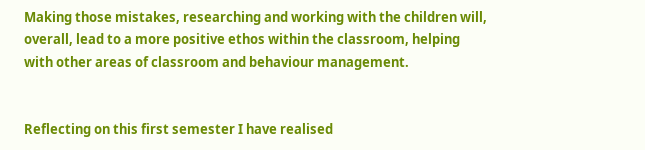Making those mistakes, researching and working with the children will, overall, lead to a more positive ethos within the classroom, helping with other areas of classroom and behaviour management.


Reflecting on this first semester I have realised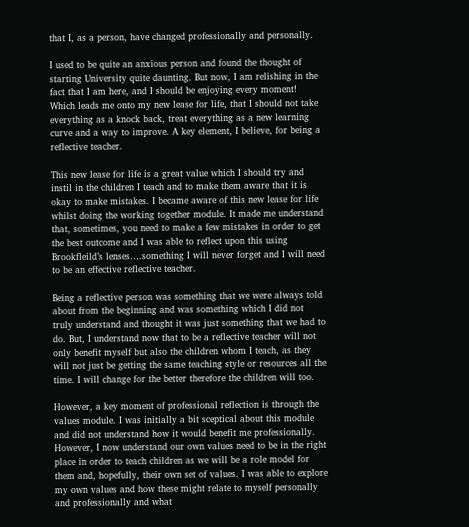that I, as a person, have changed professionally and personally.

I used to be quite an anxious person and found the thought of starting University quite daunting. But now, I am relishing in the fact that I am here, and I should be enjoying every moment! Which leads me onto my new lease for life, that I should not take everything as a knock back, treat everything as a new learning curve and a way to improve. A key element, I believe, for being a reflective teacher.

This new lease for life is a great value which I should try and instil in the children I teach and to make them aware that it is okay to make mistakes. I became aware of this new lease for life whilst doing the working together module. It made me understand that, sometimes, you need to make a few mistakes in order to get the best outcome and I was able to reflect upon this using Brookfleild’s lenses….something I will never forget and I will need to be an effective reflective teacher.

Being a reflective person was something that we were always told about from the beginning and was something which I did not truly understand and thought it was just something that we had to do. But, I understand now that to be a reflective teacher will not only benefit myself but also the children whom I teach, as they will not just be getting the same teaching style or resources all the time. I will change for the better therefore the children will too.

However, a key moment of professional reflection is through the values module. I was initially a bit sceptical about this module and did not understand how it would benefit me professionally. However, I now understand our own values need to be in the right place in order to teach children as we will be a role model for them and, hopefully, their own set of values. I was able to explore my own values and how these might relate to myself personally and professionally and what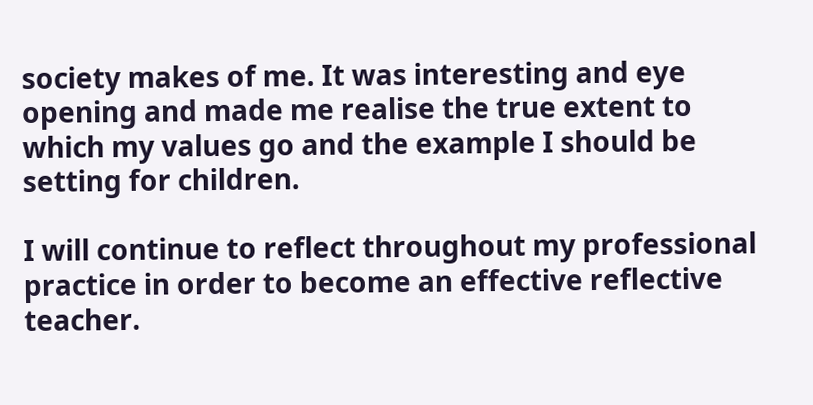society makes of me. It was interesting and eye opening and made me realise the true extent to which my values go and the example I should be setting for children.

I will continue to reflect throughout my professional practice in order to become an effective reflective teacher.